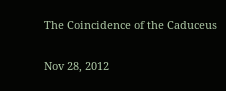The Coincidence of the Caduceus

Nov 28, 2012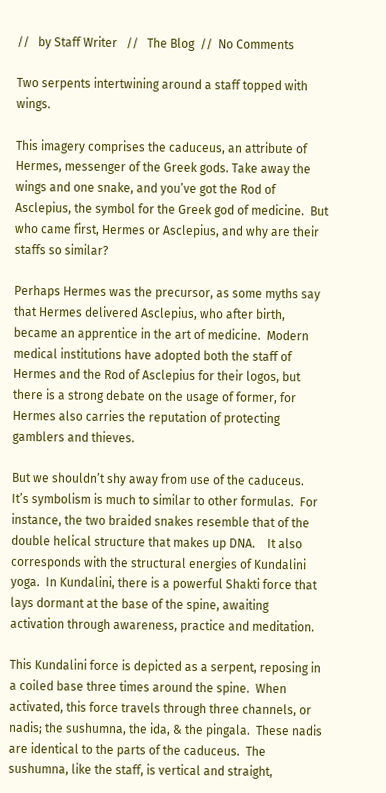//   by Staff Writer   //   The Blog  //  No Comments

Two serpents intertwining around a staff topped with wings.

This imagery comprises the caduceus, an attribute of Hermes, messenger of the Greek gods. Take away the wings and one snake, and you’ve got the Rod of Asclepius, the symbol for the Greek god of medicine.  But who came first, Hermes or Asclepius, and why are their staffs so similar?

Perhaps Hermes was the precursor, as some myths say that Hermes delivered Asclepius, who after birth, became an apprentice in the art of medicine.  Modern medical institutions have adopted both the staff of Hermes and the Rod of Asclepius for their logos, but there is a strong debate on the usage of former, for Hermes also carries the reputation of protecting gamblers and thieves.

But we shouldn’t shy away from use of the caduceus.  It’s symbolism is much to similar to other formulas.  For instance, the two braided snakes resemble that of the double helical structure that makes up DNA.    It also corresponds with the structural energies of Kundalini yoga.  In Kundalini, there is a powerful Shakti force that lays dormant at the base of the spine, awaiting activation through awareness, practice and meditation.

This Kundalini force is depicted as a serpent, reposing in a coiled base three times around the spine.  When activated, this force travels through three channels, or nadis; the sushumna, the ida, & the pingala.  These nadis are identical to the parts of the caduceus.  The sushumna, like the staff, is vertical and straight,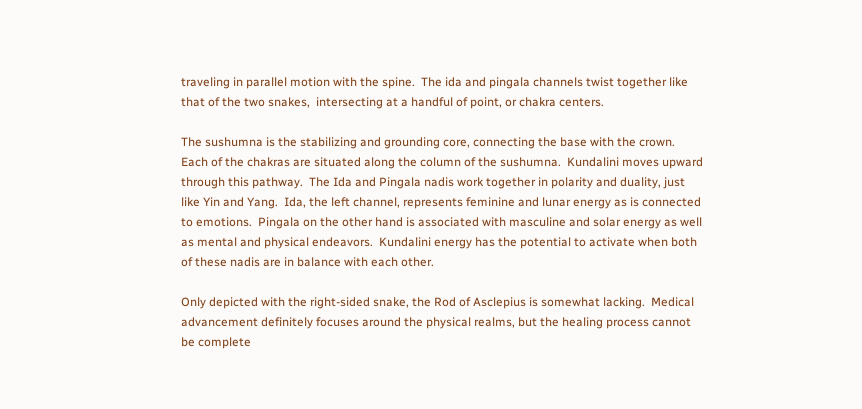traveling in parallel motion with the spine.  The ida and pingala channels twist together like that of the two snakes,  intersecting at a handful of point, or chakra centers.

The sushumna is the stabilizing and grounding core, connecting the base with the crown.  Each of the chakras are situated along the column of the sushumna.  Kundalini moves upward through this pathway.  The Ida and Pingala nadis work together in polarity and duality, just like Yin and Yang.  Ida, the left channel, represents feminine and lunar energy as is connected to emotions.  Pingala on the other hand is associated with masculine and solar energy as well as mental and physical endeavors.  Kundalini energy has the potential to activate when both of these nadis are in balance with each other.

Only depicted with the right-sided snake, the Rod of Asclepius is somewhat lacking.  Medical advancement definitely focuses around the physical realms, but the healing process cannot be complete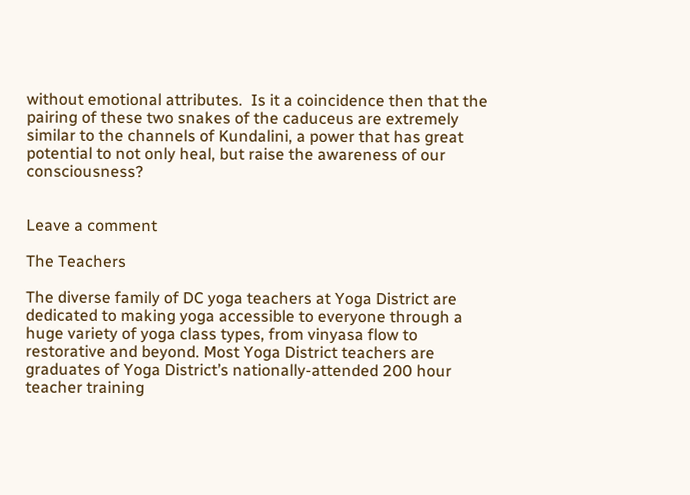without emotional attributes.  Is it a coincidence then that the pairing of these two snakes of the caduceus are extremely similar to the channels of Kundalini, a power that has great potential to not only heal, but raise the awareness of our consciousness?


Leave a comment

The Teachers

The diverse family of DC yoga teachers at Yoga District are dedicated to making yoga accessible to everyone through a huge variety of yoga class types, from vinyasa flow to restorative and beyond. Most Yoga District teachers are graduates of Yoga District’s nationally-attended 200 hour teacher training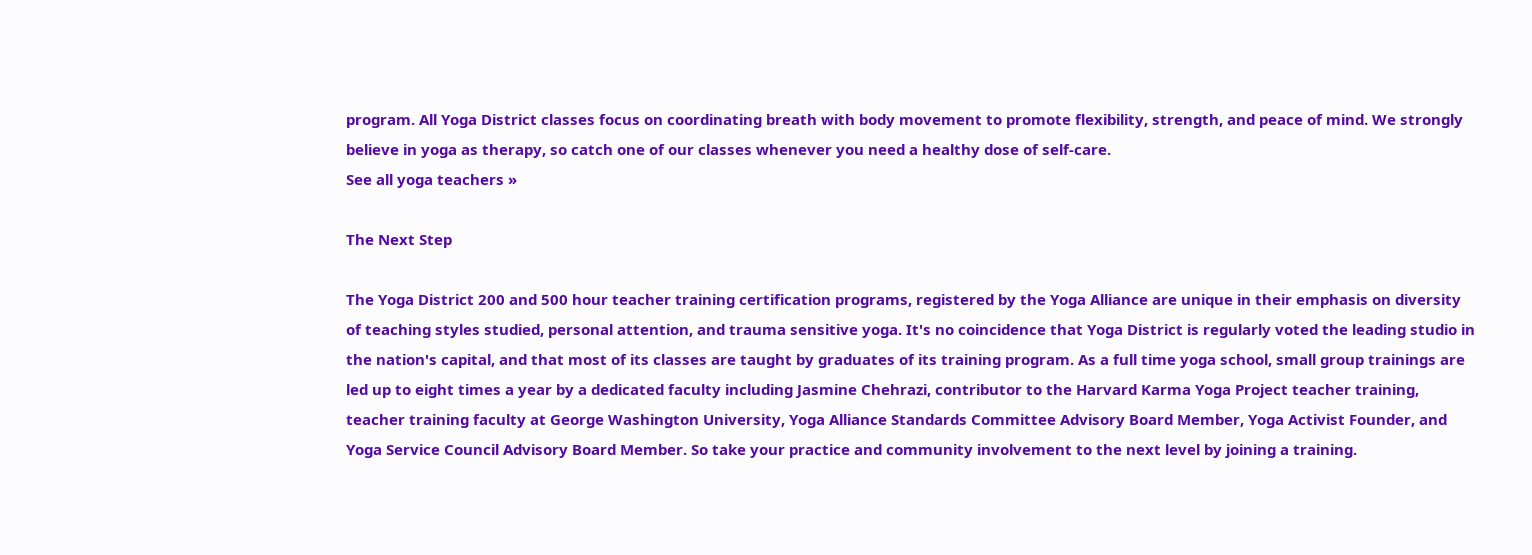program. All Yoga District classes focus on coordinating breath with body movement to promote flexibility, strength, and peace of mind. We strongly believe in yoga as therapy, so catch one of our classes whenever you need a healthy dose of self-care.
See all yoga teachers »

The Next Step

The Yoga District 200 and 500 hour teacher training certification programs, registered by the Yoga Alliance are unique in their emphasis on diversity of teaching styles studied, personal attention, and trauma sensitive yoga. It's no coincidence that Yoga District is regularly voted the leading studio in the nation's capital, and that most of its classes are taught by graduates of its training program. As a full time yoga school, small group trainings are led up to eight times a year by a dedicated faculty including Jasmine Chehrazi, contributor to the Harvard Karma Yoga Project teacher training, teacher training faculty at George Washington University, Yoga Alliance Standards Committee Advisory Board Member, Yoga Activist Founder, and Yoga Service Council Advisory Board Member. So take your practice and community involvement to the next level by joining a training.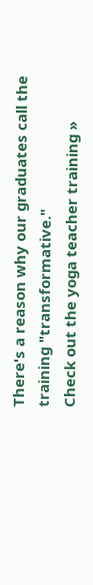There's a reason why our graduates call the training "transformative."
Check out the yoga teacher training »